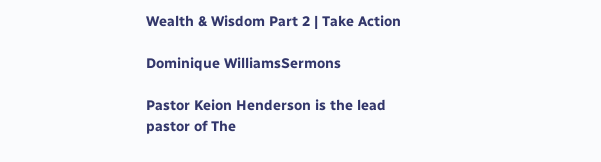Wealth & Wisdom Part 2 | Take Action

Dominique WilliamsSermons

Pastor Keion Henderson is the lead pastor of The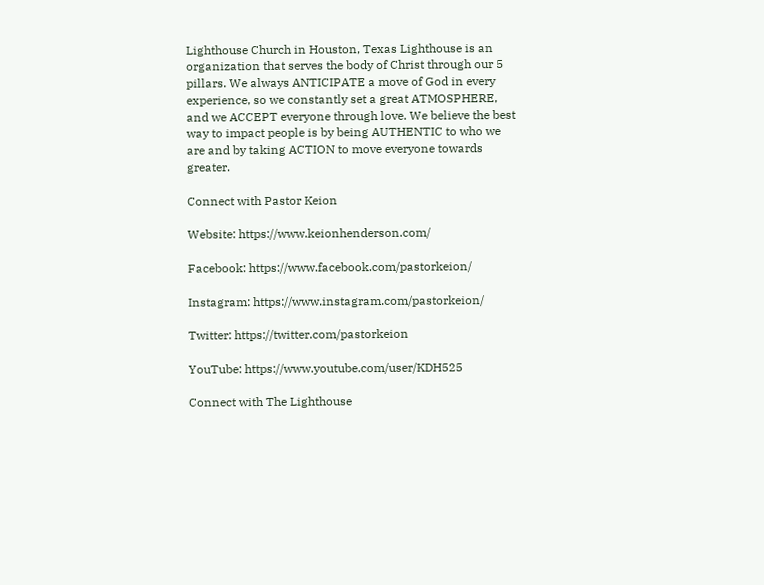Lighthouse Church in Houston, Texas Lighthouse is an organization that serves the body of Christ through our 5 pillars. We always ANTICIPATE a move of God in every experience, so we constantly set a great ATMOSPHERE, and we ACCEPT everyone through love. We believe the best way to impact people is by being AUTHENTIC to who we are and by taking ACTION to move everyone towards greater.

Connect with Pastor Keion

Website: https://www.keionhenderson.com/

Facebook: https://www.facebook.com/pastorkeion/

Instagram: https://www.instagram.com/pastorkeion/

Twitter: https://twitter.com/pastorkeion

YouTube: https://www.youtube.com/user/KDH525

Connect with The Lighthouse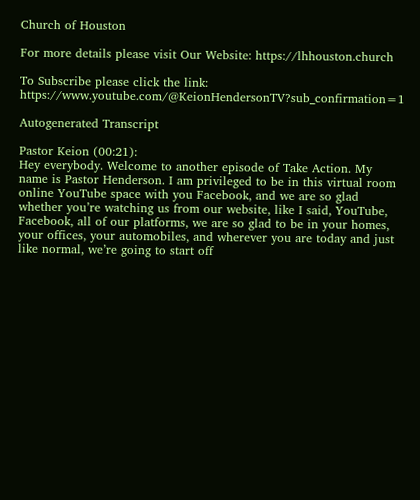Church of Houston

For more details please visit Our Website: https://lhhouston.church

To Subscribe please click the link: https://www.youtube.com/@KeionHendersonTV?sub_confirmation=1

Autogenerated Transcript

Pastor Keion (00:21):
Hey everybody. Welcome to another episode of Take Action. My name is Pastor Henderson. I am privileged to be in this virtual room online YouTube space with you Facebook, and we are so glad whether you’re watching us from our website, like I said, YouTube, Facebook, all of our platforms, we are so glad to be in your homes, your offices, your automobiles, and wherever you are today and just like normal, we’re going to start off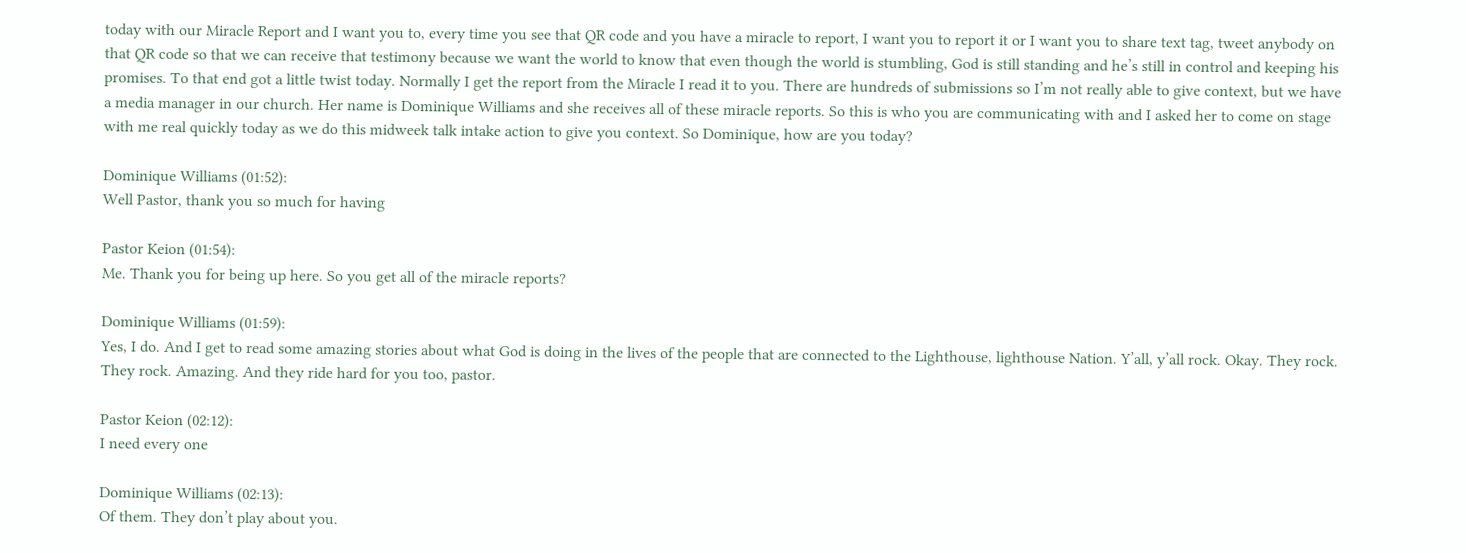today with our Miracle Report and I want you to, every time you see that QR code and you have a miracle to report, I want you to report it or I want you to share text tag, tweet anybody on that QR code so that we can receive that testimony because we want the world to know that even though the world is stumbling, God is still standing and he’s still in control and keeping his promises. To that end got a little twist today. Normally I get the report from the Miracle I read it to you. There are hundreds of submissions so I’m not really able to give context, but we have a media manager in our church. Her name is Dominique Williams and she receives all of these miracle reports. So this is who you are communicating with and I asked her to come on stage with me real quickly today as we do this midweek talk intake action to give you context. So Dominique, how are you today?

Dominique Williams (01:52):
Well Pastor, thank you so much for having

Pastor Keion (01:54):
Me. Thank you for being up here. So you get all of the miracle reports?

Dominique Williams (01:59):
Yes, I do. And I get to read some amazing stories about what God is doing in the lives of the people that are connected to the Lighthouse, lighthouse Nation. Y’all, y’all rock. Okay. They rock. They rock. Amazing. And they ride hard for you too, pastor.

Pastor Keion (02:12):
I need every one

Dominique Williams (02:13):
Of them. They don’t play about you.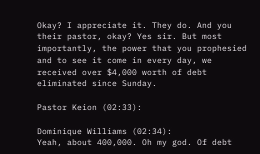Okay? I appreciate it. They do. And you their pastor, okay? Yes sir. But most importantly, the power that you prophesied and to see it come in every day, we received over $4,000 worth of debt eliminated since Sunday.

Pastor Keion (02:33):

Dominique Williams (02:34):
Yeah, about 400,000. Oh my god. Of debt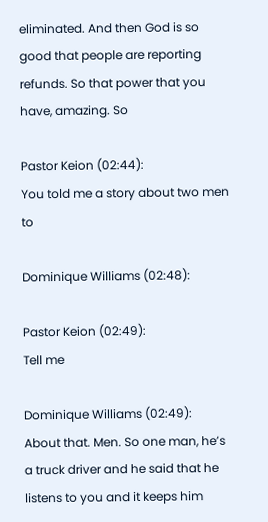eliminated. And then God is so good that people are reporting refunds. So that power that you have, amazing. So

Pastor Keion (02:44):
You told me a story about two men to

Dominique Williams (02:48):

Pastor Keion (02:49):
Tell me

Dominique Williams (02:49):
About that. Men. So one man, he’s a truck driver and he said that he listens to you and it keeps him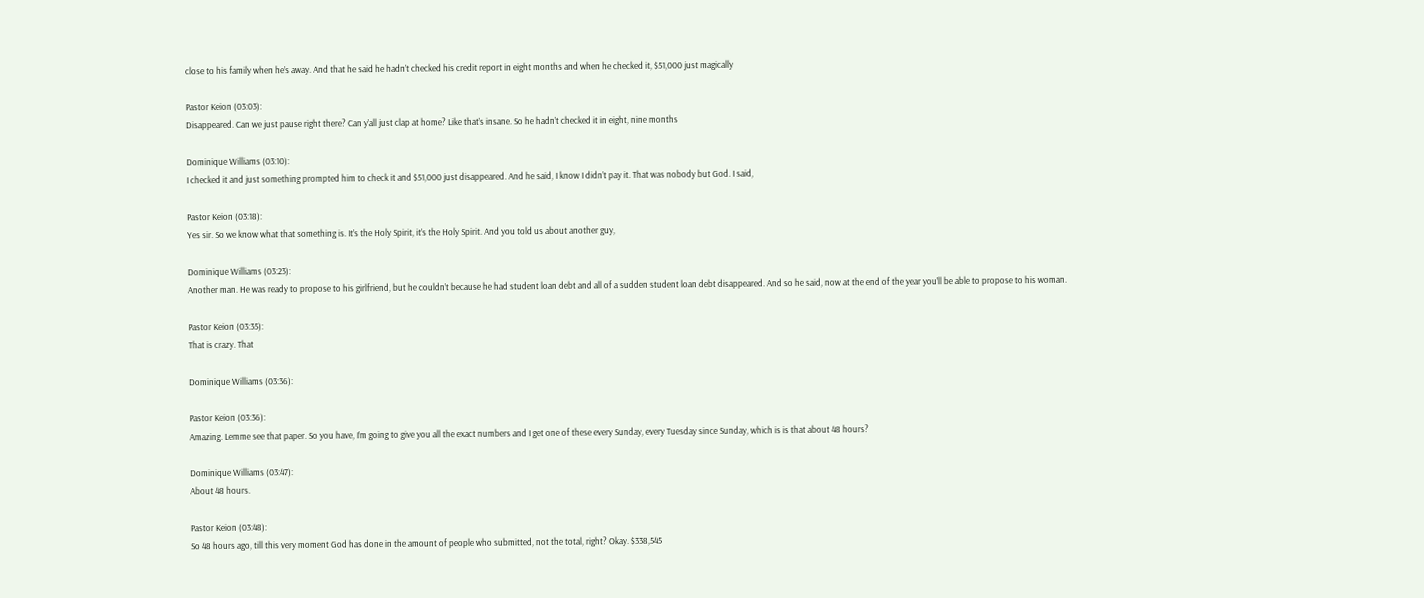close to his family when he’s away. And that he said he hadn’t checked his credit report in eight months and when he checked it, $51,000 just magically

Pastor Keion (03:03):
Disappeared. Can we just pause right there? Can y’all just clap at home? Like that’s insane. So he hadn’t checked it in eight, nine months

Dominique Williams (03:10):
I checked it and just something prompted him to check it and $51,000 just disappeared. And he said, I know I didn’t pay it. That was nobody but God. I said,

Pastor Keion (03:18):
Yes sir. So we know what that something is. It’s the Holy Spirit, it’s the Holy Spirit. And you told us about another guy,

Dominique Williams (03:23):
Another man. He was ready to propose to his girlfriend, but he couldn’t because he had student loan debt and all of a sudden student loan debt disappeared. And so he said, now at the end of the year you’ll be able to propose to his woman.

Pastor Keion (03:35):
That is crazy. That

Dominique Williams (03:36):

Pastor Keion (03:36):
Amazing. Lemme see that paper. So you have, I’m going to give you all the exact numbers and I get one of these every Sunday, every Tuesday since Sunday, which is is that about 48 hours?

Dominique Williams (03:47):
About 48 hours.

Pastor Keion (03:48):
So 48 hours ago, till this very moment God has done in the amount of people who submitted, not the total, right? Okay. $338,545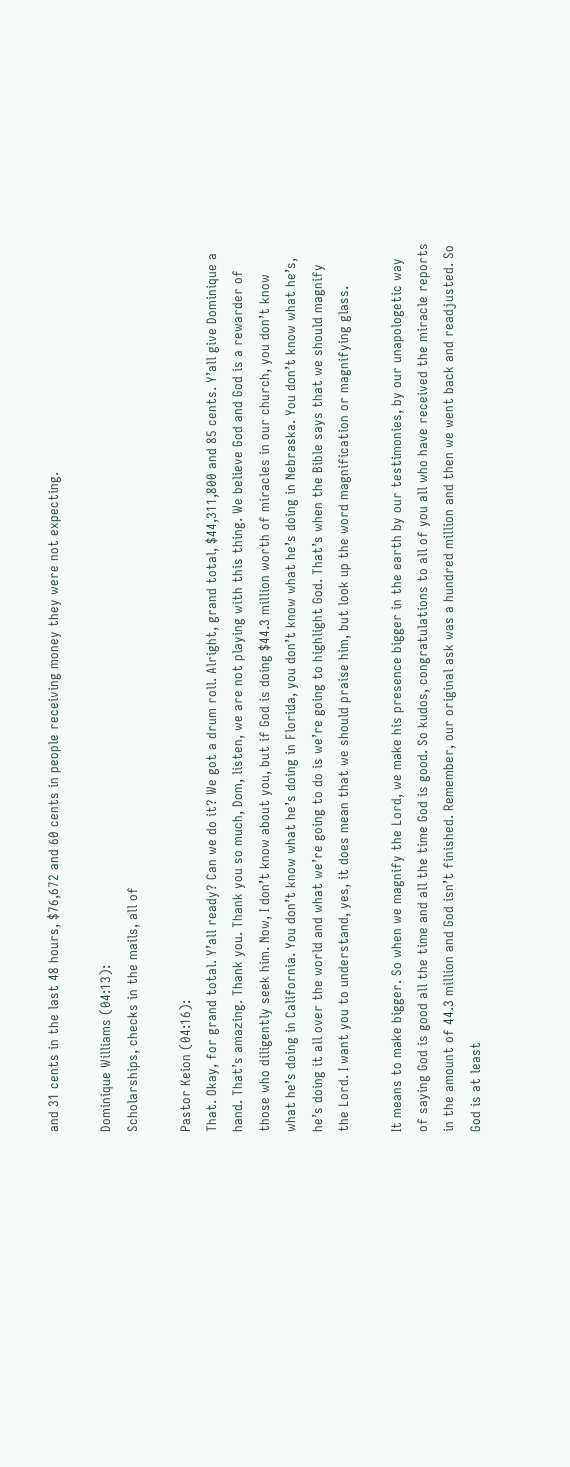and 31 cents in the last 48 hours, $76,672 and 60 cents in people receiving money they were not expecting.

Dominique Williams (04:13):
Scholarships, checks in the mails, all of

Pastor Keion (04:16):
That. Okay, for grand total. Y’all ready? Can we do it? We got a drum roll. Alright, grand total, $44,311,800 and 85 cents. Y’all give Dominique a hand. That’s amazing. Thank you. Thank you so much, Dom, listen, we are not playing with this thing. We believe God and God is a rewarder of those who diligently seek him. Now, I don’t know about you, but if God is doing $44.3 million worth of miracles in our church, you don’t know what he’s doing in California. You don’t know what he’s doing in Florida, you don’t know what he’s doing in Nebraska. You don’t know what he’s, he’s doing it all over the world and what we’re going to do is we’re going to highlight God. That’s when the Bible says that we should magnify the Lord. I want you to understand, yes, it does mean that we should praise him, but look up the word magnification or magnifying glass.

It means to make bigger. So when we magnify the Lord, we make his presence bigger in the earth by our testimonies, by our unapologetic way of saying God is good all the time and all the time God is good. So kudos, congratulations to all of you all who have received the miracle reports in the amount of 44.3 million and God isn’t finished. Remember, our original ask was a hundred million and then we went back and readjusted. So God is at least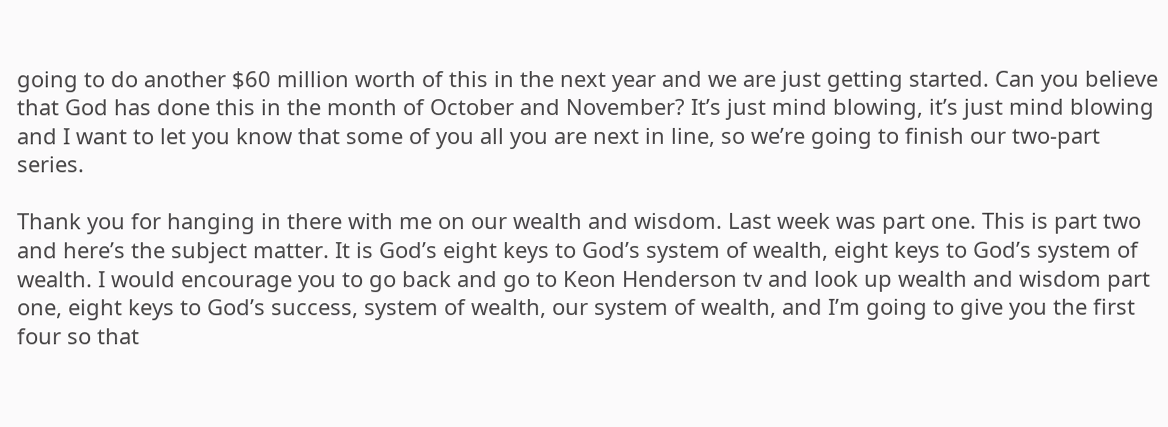going to do another $60 million worth of this in the next year and we are just getting started. Can you believe that God has done this in the month of October and November? It’s just mind blowing, it’s just mind blowing and I want to let you know that some of you all you are next in line, so we’re going to finish our two-part series.

Thank you for hanging in there with me on our wealth and wisdom. Last week was part one. This is part two and here’s the subject matter. It is God’s eight keys to God’s system of wealth, eight keys to God’s system of wealth. I would encourage you to go back and go to Keon Henderson tv and look up wealth and wisdom part one, eight keys to God’s success, system of wealth, our system of wealth, and I’m going to give you the first four so that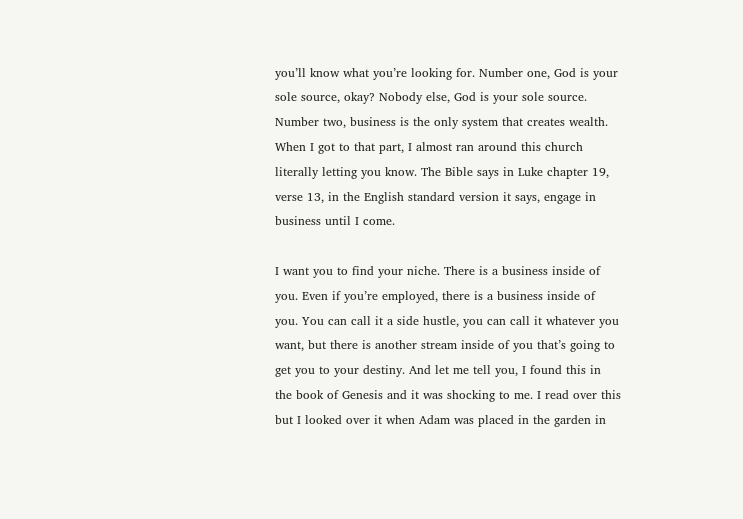you’ll know what you’re looking for. Number one, God is your sole source, okay? Nobody else, God is your sole source. Number two, business is the only system that creates wealth. When I got to that part, I almost ran around this church literally letting you know. The Bible says in Luke chapter 19, verse 13, in the English standard version it says, engage in business until I come.

I want you to find your niche. There is a business inside of you. Even if you’re employed, there is a business inside of you. You can call it a side hustle, you can call it whatever you want, but there is another stream inside of you that’s going to get you to your destiny. And let me tell you, I found this in the book of Genesis and it was shocking to me. I read over this but I looked over it when Adam was placed in the garden in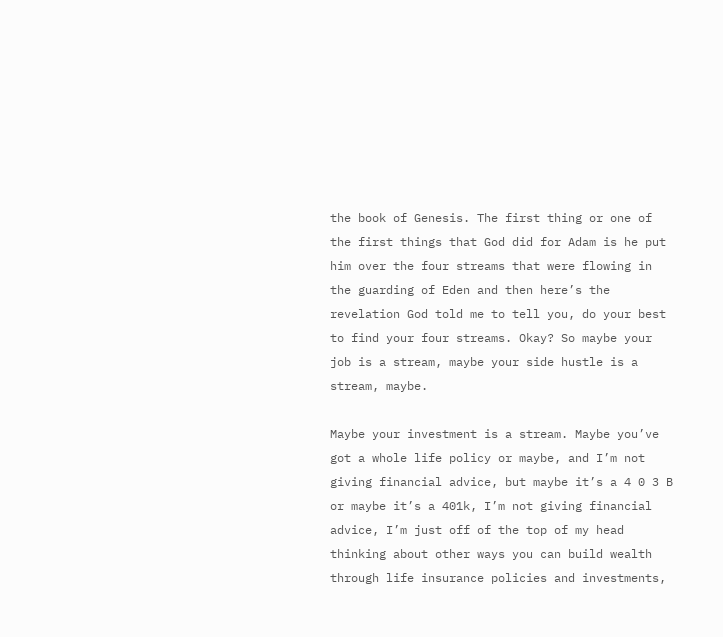the book of Genesis. The first thing or one of the first things that God did for Adam is he put him over the four streams that were flowing in the guarding of Eden and then here’s the revelation God told me to tell you, do your best to find your four streams. Okay? So maybe your job is a stream, maybe your side hustle is a stream, maybe.

Maybe your investment is a stream. Maybe you’ve got a whole life policy or maybe, and I’m not giving financial advice, but maybe it’s a 4 0 3 B or maybe it’s a 401k, I’m not giving financial advice, I’m just off of the top of my head thinking about other ways you can build wealth through life insurance policies and investments,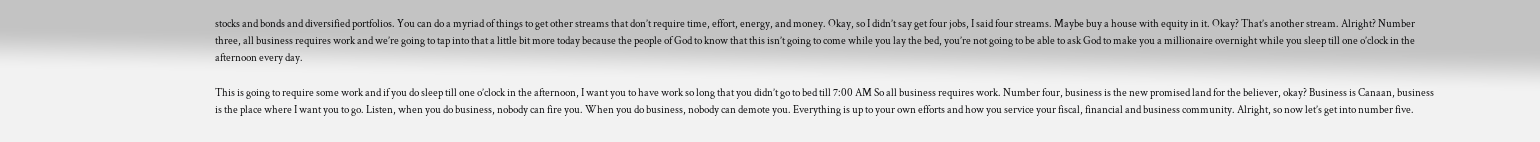stocks and bonds and diversified portfolios. You can do a myriad of things to get other streams that don’t require time, effort, energy, and money. Okay, so I didn’t say get four jobs, I said four streams. Maybe buy a house with equity in it. Okay? That’s another stream. Alright? Number three, all business requires work and we’re going to tap into that a little bit more today because the people of God to know that this isn’t going to come while you lay the bed, you’re not going to be able to ask God to make you a millionaire overnight while you sleep till one o’clock in the afternoon every day.

This is going to require some work and if you do sleep till one o’clock in the afternoon, I want you to have work so long that you didn’t go to bed till 7:00 AM So all business requires work. Number four, business is the new promised land for the believer, okay? Business is Canaan, business is the place where I want you to go. Listen, when you do business, nobody can fire you. When you do business, nobody can demote you. Everything is up to your own efforts and how you service your fiscal, financial and business community. Alright, so now let’s get into number five.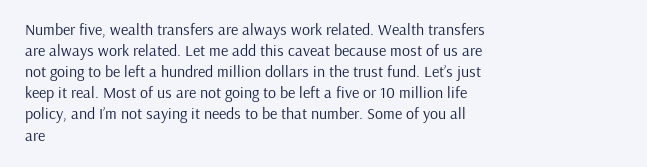Number five, wealth transfers are always work related. Wealth transfers are always work related. Let me add this caveat because most of us are not going to be left a hundred million dollars in the trust fund. Let’s just keep it real. Most of us are not going to be left a five or 10 million life policy, and I’m not saying it needs to be that number. Some of you all are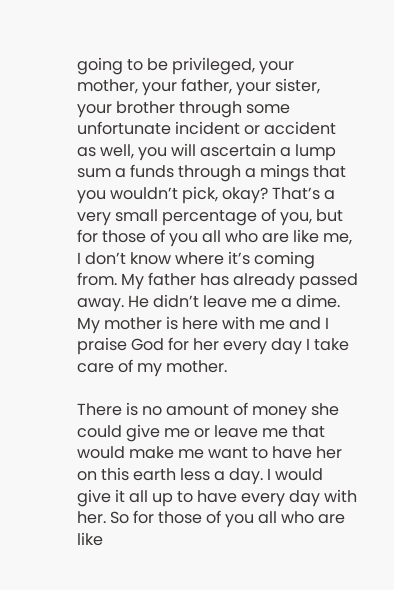going to be privileged, your mother, your father, your sister, your brother through some unfortunate incident or accident as well, you will ascertain a lump sum a funds through a mings that you wouldn’t pick, okay? That’s a very small percentage of you, but for those of you all who are like me, I don’t know where it’s coming from. My father has already passed away. He didn’t leave me a dime. My mother is here with me and I praise God for her every day I take care of my mother.

There is no amount of money she could give me or leave me that would make me want to have her on this earth less a day. I would give it all up to have every day with her. So for those of you all who are like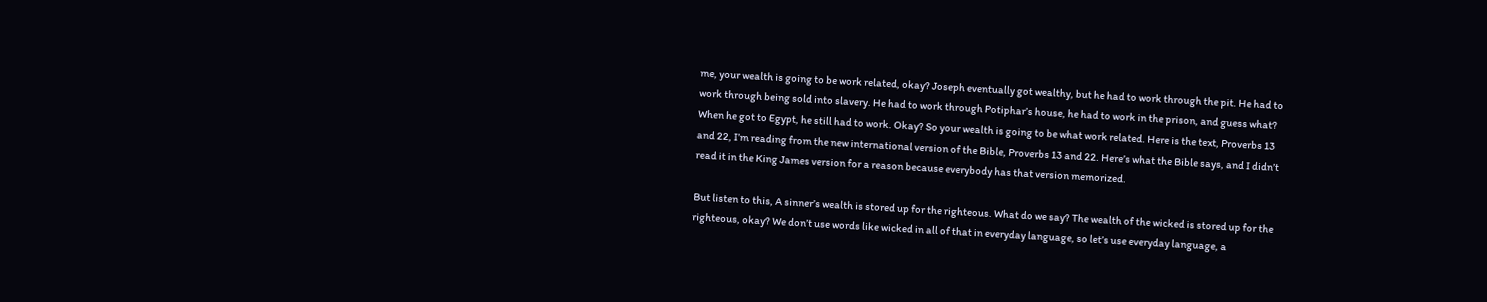me, your wealth is going to be work related, okay? Joseph eventually got wealthy, but he had to work through the pit. He had to work through being sold into slavery. He had to work through Potiphar’s house, he had to work in the prison, and guess what? When he got to Egypt, he still had to work. Okay? So your wealth is going to be what work related. Here is the text, Proverbs 13 and 22, I’m reading from the new international version of the Bible, Proverbs 13 and 22. Here’s what the Bible says, and I didn’t read it in the King James version for a reason because everybody has that version memorized.

But listen to this, A sinner’s wealth is stored up for the righteous. What do we say? The wealth of the wicked is stored up for the righteous, okay? We don’t use words like wicked in all of that in everyday language, so let’s use everyday language, a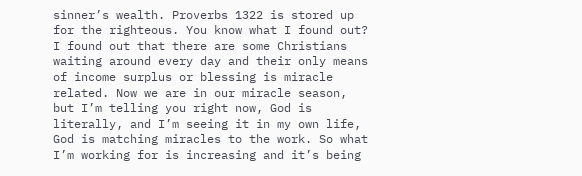sinner’s wealth. Proverbs 1322 is stored up for the righteous. You know what I found out? I found out that there are some Christians waiting around every day and their only means of income surplus or blessing is miracle related. Now we are in our miracle season, but I’m telling you right now, God is literally, and I’m seeing it in my own life, God is matching miracles to the work. So what I’m working for is increasing and it’s being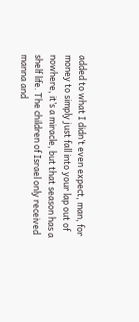added to what I didn’t even expect, man, for money to simply just fall into your lap out of nowhere, it’s a miracle, but that season has a shelf life. The children of Israel only received manna and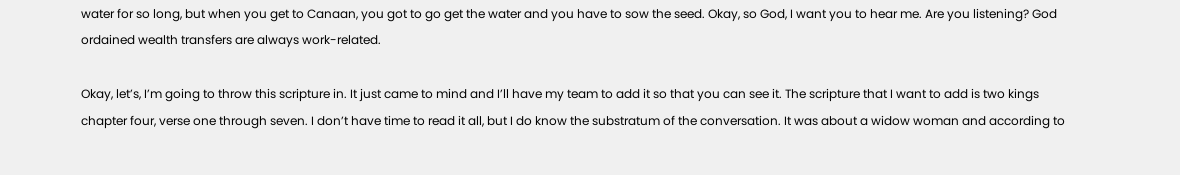water for so long, but when you get to Canaan, you got to go get the water and you have to sow the seed. Okay, so God, I want you to hear me. Are you listening? God ordained wealth transfers are always work-related.

Okay, let’s, I’m going to throw this scripture in. It just came to mind and I’ll have my team to add it so that you can see it. The scripture that I want to add is two kings chapter four, verse one through seven. I don’t have time to read it all, but I do know the substratum of the conversation. It was about a widow woman and according to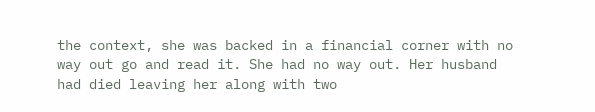the context, she was backed in a financial corner with no way out go and read it. She had no way out. Her husband had died leaving her along with two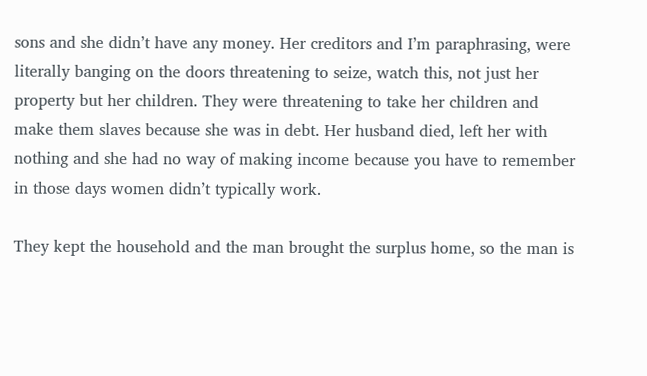sons and she didn’t have any money. Her creditors and I’m paraphrasing, were literally banging on the doors threatening to seize, watch this, not just her property but her children. They were threatening to take her children and make them slaves because she was in debt. Her husband died, left her with nothing and she had no way of making income because you have to remember in those days women didn’t typically work.

They kept the household and the man brought the surplus home, so the man is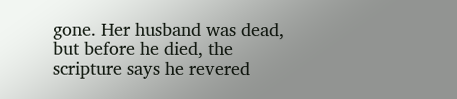gone. Her husband was dead, but before he died, the scripture says he revered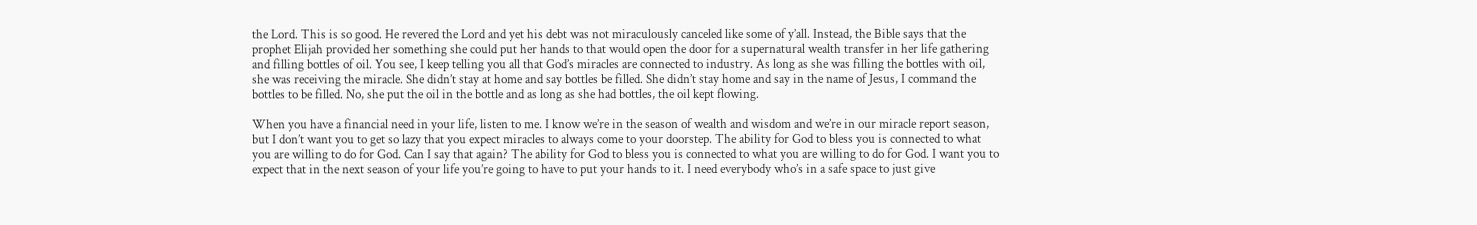the Lord. This is so good. He revered the Lord and yet his debt was not miraculously canceled like some of y’all. Instead, the Bible says that the prophet Elijah provided her something she could put her hands to that would open the door for a supernatural wealth transfer in her life gathering and filling bottles of oil. You see, I keep telling you all that God’s miracles are connected to industry. As long as she was filling the bottles with oil, she was receiving the miracle. She didn’t stay at home and say bottles be filled. She didn’t stay home and say in the name of Jesus, I command the bottles to be filled. No, she put the oil in the bottle and as long as she had bottles, the oil kept flowing.

When you have a financial need in your life, listen to me. I know we’re in the season of wealth and wisdom and we’re in our miracle report season, but I don’t want you to get so lazy that you expect miracles to always come to your doorstep. The ability for God to bless you is connected to what you are willing to do for God. Can I say that again? The ability for God to bless you is connected to what you are willing to do for God. I want you to expect that in the next season of your life you’re going to have to put your hands to it. I need everybody who’s in a safe space to just give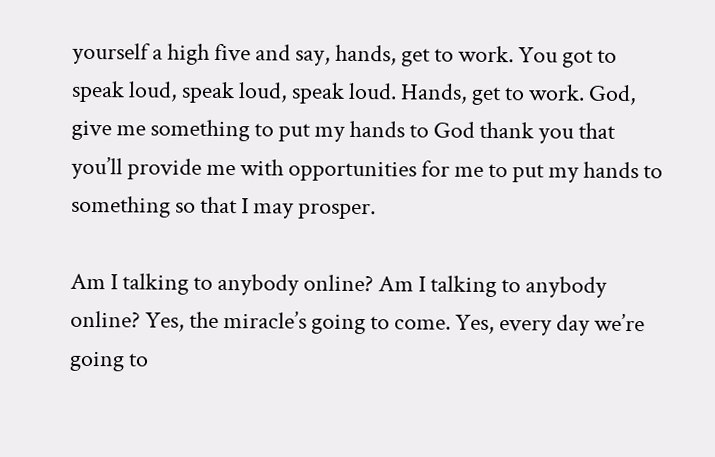yourself a high five and say, hands, get to work. You got to speak loud, speak loud, speak loud. Hands, get to work. God, give me something to put my hands to God thank you that you’ll provide me with opportunities for me to put my hands to something so that I may prosper.

Am I talking to anybody online? Am I talking to anybody online? Yes, the miracle’s going to come. Yes, every day we’re going to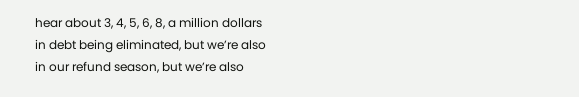hear about 3, 4, 5, 6, 8, a million dollars in debt being eliminated, but we’re also in our refund season, but we’re also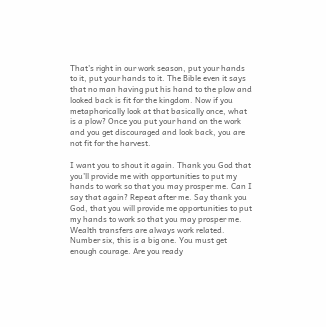That’s right in our work season, put your hands to it, put your hands to it. The Bible even it says that no man having put his hand to the plow and looked back is fit for the kingdom. Now if you metaphorically look at that basically once, what is a plow? Once you put your hand on the work and you get discouraged and look back, you are not fit for the harvest.

I want you to shout it again. Thank you God that you’ll provide me with opportunities to put my hands to work so that you may prosper me. Can I say that again? Repeat after me. Say thank you God, that you will provide me opportunities to put my hands to work so that you may prosper me. Wealth transfers are always work related. Number six, this is a big one. You must get enough courage. Are you ready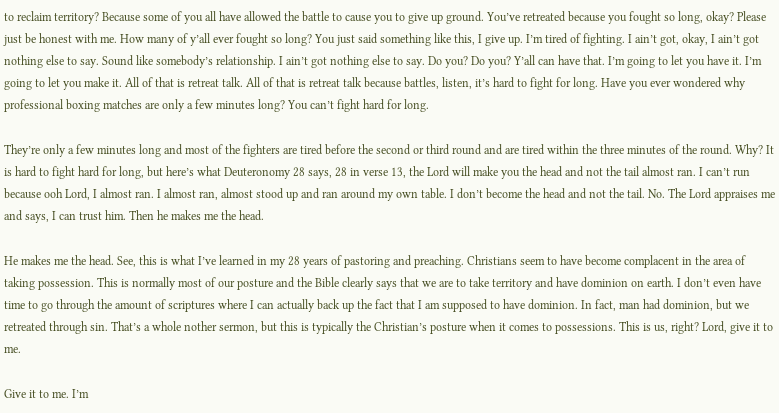to reclaim territory? Because some of you all have allowed the battle to cause you to give up ground. You’ve retreated because you fought so long, okay? Please just be honest with me. How many of y’all ever fought so long? You just said something like this, I give up. I’m tired of fighting. I ain’t got, okay, I ain’t got nothing else to say. Sound like somebody’s relationship. I ain’t got nothing else to say. Do you? Do you? Y’all can have that. I’m going to let you have it. I’m going to let you make it. All of that is retreat talk. All of that is retreat talk because battles, listen, it’s hard to fight for long. Have you ever wondered why professional boxing matches are only a few minutes long? You can’t fight hard for long.

They’re only a few minutes long and most of the fighters are tired before the second or third round and are tired within the three minutes of the round. Why? It is hard to fight hard for long, but here’s what Deuteronomy 28 says, 28 in verse 13, the Lord will make you the head and not the tail almost ran. I can’t run because ooh Lord, I almost ran. I almost ran, almost stood up and ran around my own table. I don’t become the head and not the tail. No. The Lord appraises me and says, I can trust him. Then he makes me the head.

He makes me the head. See, this is what I’ve learned in my 28 years of pastoring and preaching. Christians seem to have become complacent in the area of taking possession. This is normally most of our posture and the Bible clearly says that we are to take territory and have dominion on earth. I don’t even have time to go through the amount of scriptures where I can actually back up the fact that I am supposed to have dominion. In fact, man had dominion, but we retreated through sin. That’s a whole nother sermon, but this is typically the Christian’s posture when it comes to possessions. This is us, right? Lord, give it to me.

Give it to me. I’m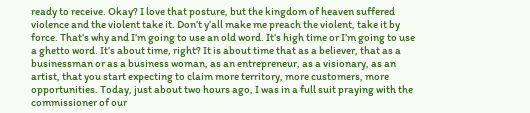ready to receive. Okay? I love that posture, but the kingdom of heaven suffered violence and the violent take it. Don’t y’all make me preach the violent, take it by force. That’s why and I’m going to use an old word. It’s high time or I’m going to use a ghetto word. It’s about time, right? It is about time that as a believer, that as a businessman or as a business woman, as an entrepreneur, as a visionary, as an artist, that you start expecting to claim more territory, more customers, more opportunities. Today, just about two hours ago, I was in a full suit praying with the commissioner of our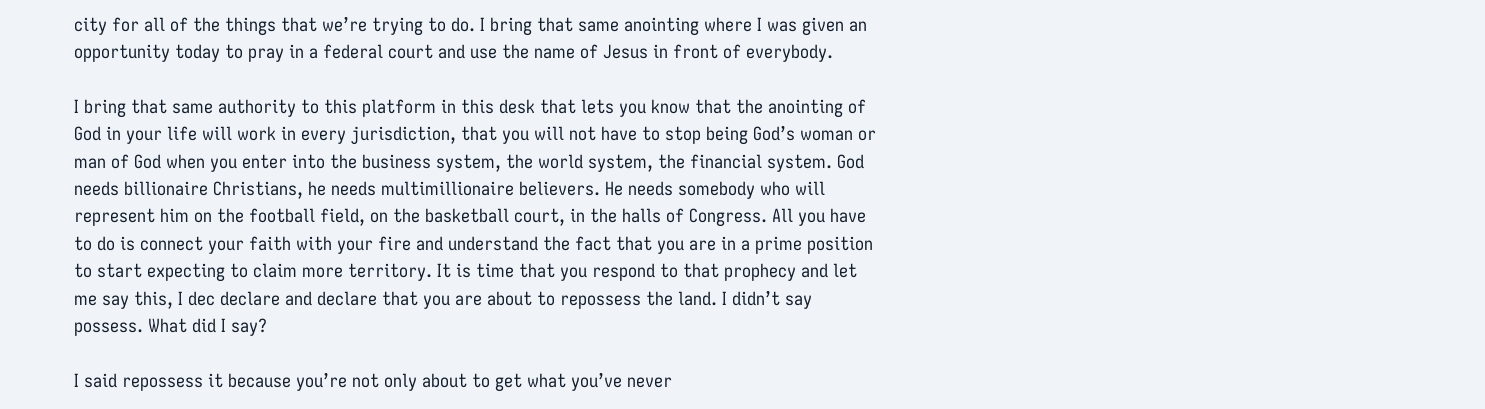city for all of the things that we’re trying to do. I bring that same anointing where I was given an opportunity today to pray in a federal court and use the name of Jesus in front of everybody.

I bring that same authority to this platform in this desk that lets you know that the anointing of God in your life will work in every jurisdiction, that you will not have to stop being God’s woman or man of God when you enter into the business system, the world system, the financial system. God needs billionaire Christians, he needs multimillionaire believers. He needs somebody who will represent him on the football field, on the basketball court, in the halls of Congress. All you have to do is connect your faith with your fire and understand the fact that you are in a prime position to start expecting to claim more territory. It is time that you respond to that prophecy and let me say this, I dec declare and declare that you are about to repossess the land. I didn’t say possess. What did I say?

I said repossess it because you’re not only about to get what you’ve never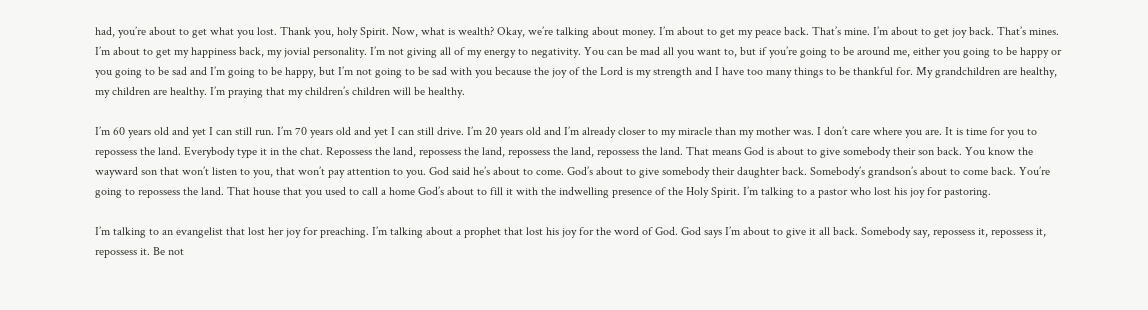had, you’re about to get what you lost. Thank you, holy Spirit. Now, what is wealth? Okay, we’re talking about money. I’m about to get my peace back. That’s mine. I’m about to get joy back. That’s mines. I’m about to get my happiness back, my jovial personality. I’m not giving all of my energy to negativity. You can be mad all you want to, but if you’re going to be around me, either you going to be happy or you going to be sad and I’m going to be happy, but I’m not going to be sad with you because the joy of the Lord is my strength and I have too many things to be thankful for. My grandchildren are healthy, my children are healthy. I’m praying that my children’s children will be healthy.

I’m 60 years old and yet I can still run. I’m 70 years old and yet I can still drive. I’m 20 years old and I’m already closer to my miracle than my mother was. I don’t care where you are. It is time for you to repossess the land. Everybody type it in the chat. Repossess the land, repossess the land, repossess the land, repossess the land. That means God is about to give somebody their son back. You know the wayward son that won’t listen to you, that won’t pay attention to you. God said he’s about to come. God’s about to give somebody their daughter back. Somebody’s grandson’s about to come back. You’re going to repossess the land. That house that you used to call a home God’s about to fill it with the indwelling presence of the Holy Spirit. I’m talking to a pastor who lost his joy for pastoring.

I’m talking to an evangelist that lost her joy for preaching. I’m talking about a prophet that lost his joy for the word of God. God says I’m about to give it all back. Somebody say, repossess it, repossess it, repossess it. Be not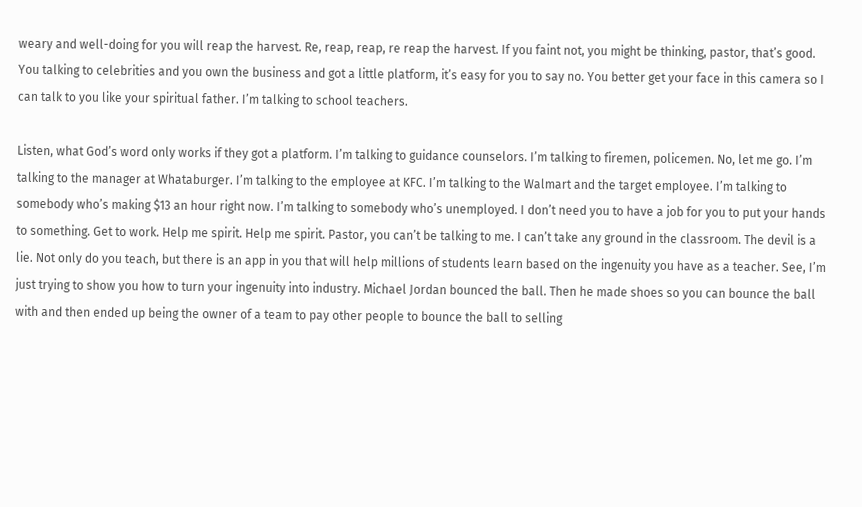weary and well-doing for you will reap the harvest. Re, reap, reap, re reap the harvest. If you faint not, you might be thinking, pastor, that’s good. You talking to celebrities and you own the business and got a little platform, it’s easy for you to say no. You better get your face in this camera so I can talk to you like your spiritual father. I’m talking to school teachers.

Listen, what God’s word only works if they got a platform. I’m talking to guidance counselors. I’m talking to firemen, policemen. No, let me go. I’m talking to the manager at Whataburger. I’m talking to the employee at KFC. I’m talking to the Walmart and the target employee. I’m talking to somebody who’s making $13 an hour right now. I’m talking to somebody who’s unemployed. I don’t need you to have a job for you to put your hands to something. Get to work. Help me spirit. Help me spirit. Pastor, you can’t be talking to me. I can’t take any ground in the classroom. The devil is a lie. Not only do you teach, but there is an app in you that will help millions of students learn based on the ingenuity you have as a teacher. See, I’m just trying to show you how to turn your ingenuity into industry. Michael Jordan bounced the ball. Then he made shoes so you can bounce the ball with and then ended up being the owner of a team to pay other people to bounce the ball to selling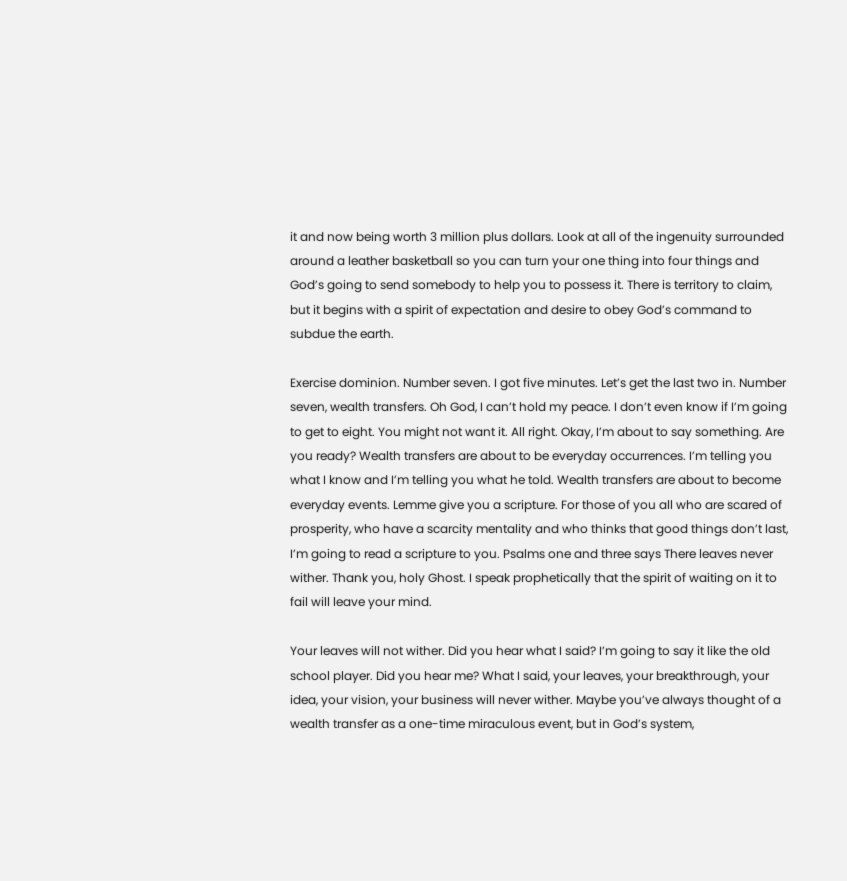it and now being worth 3 million plus dollars. Look at all of the ingenuity surrounded around a leather basketball so you can turn your one thing into four things and God’s going to send somebody to help you to possess it. There is territory to claim, but it begins with a spirit of expectation and desire to obey God’s command to subdue the earth.

Exercise dominion. Number seven. I got five minutes. Let’s get the last two in. Number seven, wealth transfers. Oh God, I can’t hold my peace. I don’t even know if I’m going to get to eight. You might not want it. All right. Okay, I’m about to say something. Are you ready? Wealth transfers are about to be everyday occurrences. I’m telling you what I know and I’m telling you what he told. Wealth transfers are about to become everyday events. Lemme give you a scripture. For those of you all who are scared of prosperity, who have a scarcity mentality and who thinks that good things don’t last, I’m going to read a scripture to you. Psalms one and three says There leaves never wither. Thank you, holy Ghost. I speak prophetically that the spirit of waiting on it to fail will leave your mind.

Your leaves will not wither. Did you hear what I said? I’m going to say it like the old school player. Did you hear me? What I said, your leaves, your breakthrough, your idea, your vision, your business will never wither. Maybe you’ve always thought of a wealth transfer as a one-time miraculous event, but in God’s system,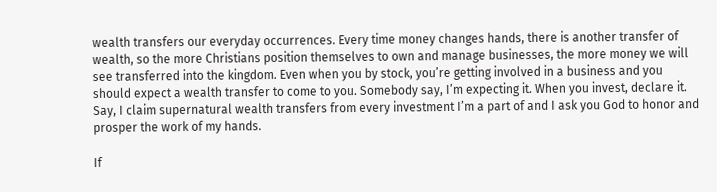wealth transfers our everyday occurrences. Every time money changes hands, there is another transfer of wealth, so the more Christians position themselves to own and manage businesses, the more money we will see transferred into the kingdom. Even when you by stock, you’re getting involved in a business and you should expect a wealth transfer to come to you. Somebody say, I’m expecting it. When you invest, declare it. Say, I claim supernatural wealth transfers from every investment I’m a part of and I ask you God to honor and prosper the work of my hands.

If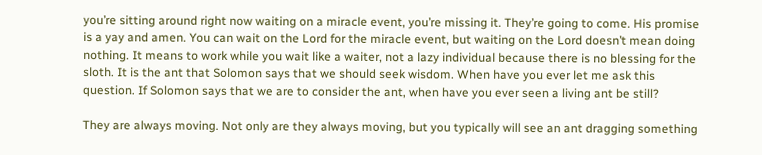you’re sitting around right now waiting on a miracle event, you’re missing it. They’re going to come. His promise is a yay and amen. You can wait on the Lord for the miracle event, but waiting on the Lord doesn’t mean doing nothing. It means to work while you wait like a waiter, not a lazy individual because there is no blessing for the sloth. It is the ant that Solomon says that we should seek wisdom. When have you ever let me ask this question. If Solomon says that we are to consider the ant, when have you ever seen a living ant be still?

They are always moving. Not only are they always moving, but you typically will see an ant dragging something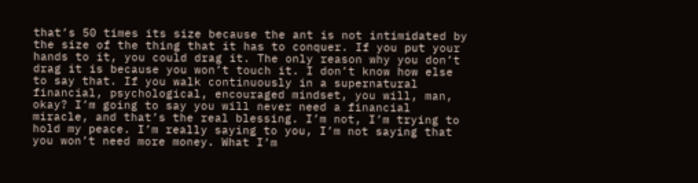that’s 50 times its size because the ant is not intimidated by the size of the thing that it has to conquer. If you put your hands to it, you could drag it. The only reason why you don’t drag it is because you won’t touch it. I don’t know how else to say that. If you walk continuously in a supernatural financial, psychological, encouraged mindset, you will, man, okay? I’m going to say you will never need a financial miracle, and that’s the real blessing. I’m not, I’m trying to hold my peace. I’m really saying to you, I’m not saying that you won’t need more money. What I’m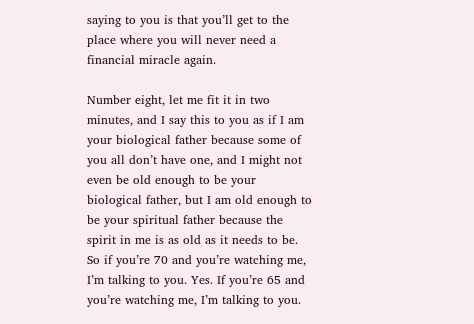saying to you is that you’ll get to the place where you will never need a financial miracle again.

Number eight, let me fit it in two minutes, and I say this to you as if I am your biological father because some of you all don’t have one, and I might not even be old enough to be your biological father, but I am old enough to be your spiritual father because the spirit in me is as old as it needs to be. So if you’re 70 and you’re watching me, I’m talking to you. Yes. If you’re 65 and you’re watching me, I’m talking to you.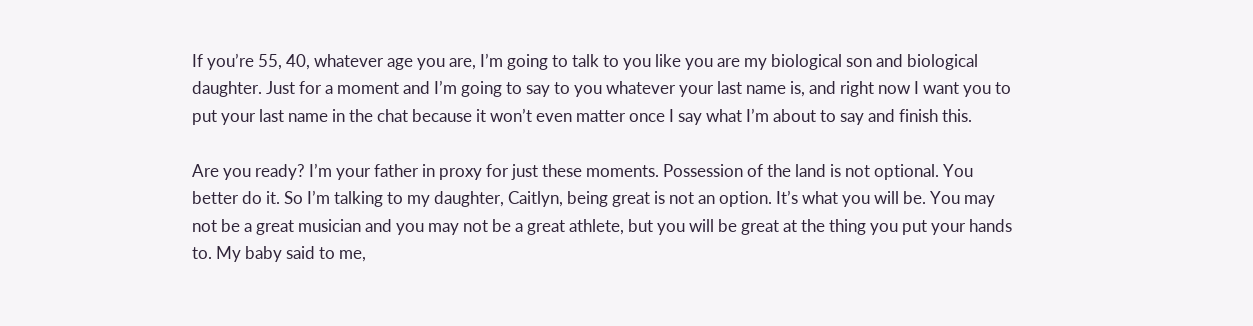If you’re 55, 40, whatever age you are, I’m going to talk to you like you are my biological son and biological daughter. Just for a moment and I’m going to say to you whatever your last name is, and right now I want you to put your last name in the chat because it won’t even matter once I say what I’m about to say and finish this.

Are you ready? I’m your father in proxy for just these moments. Possession of the land is not optional. You better do it. So I’m talking to my daughter, Caitlyn, being great is not an option. It’s what you will be. You may not be a great musician and you may not be a great athlete, but you will be great at the thing you put your hands to. My baby said to me,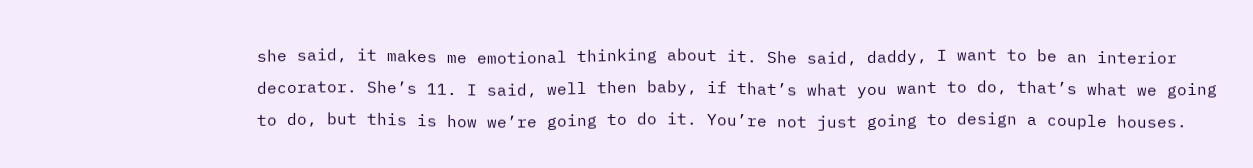she said, it makes me emotional thinking about it. She said, daddy, I want to be an interior decorator. She’s 11. I said, well then baby, if that’s what you want to do, that’s what we going to do, but this is how we’re going to do it. You’re not just going to design a couple houses.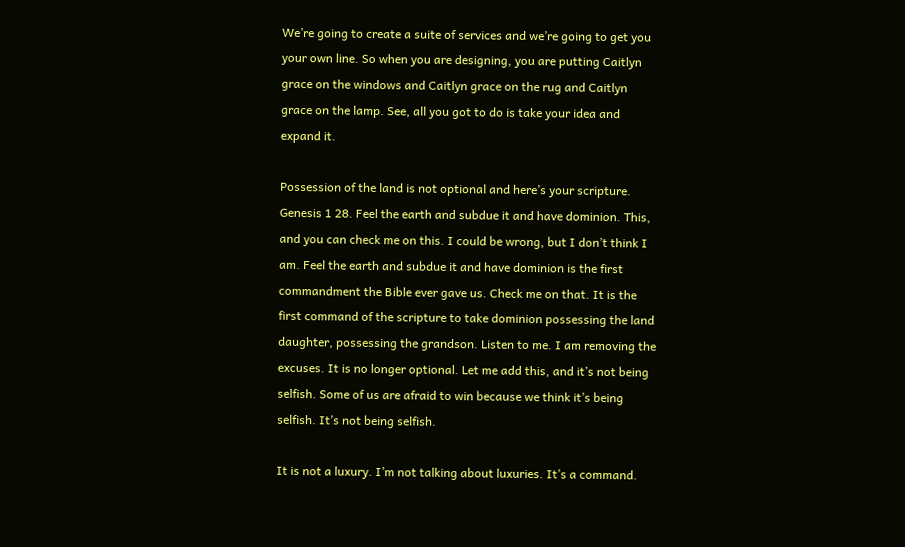We’re going to create a suite of services and we’re going to get you your own line. So when you are designing, you are putting Caitlyn grace on the windows and Caitlyn grace on the rug and Caitlyn grace on the lamp. See, all you got to do is take your idea and expand it.

Possession of the land is not optional and here’s your scripture. Genesis 1 28. Feel the earth and subdue it and have dominion. This, and you can check me on this. I could be wrong, but I don’t think I am. Feel the earth and subdue it and have dominion is the first commandment the Bible ever gave us. Check me on that. It is the first command of the scripture to take dominion possessing the land daughter, possessing the grandson. Listen to me. I am removing the excuses. It is no longer optional. Let me add this, and it’s not being selfish. Some of us are afraid to win because we think it’s being selfish. It’s not being selfish.

It is not a luxury. I’m not talking about luxuries. It’s a command.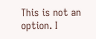This is not an option. I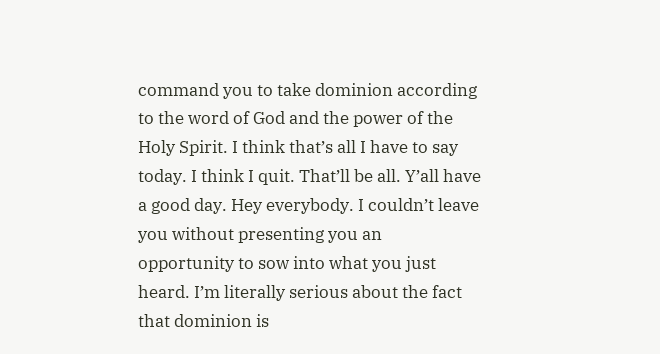command you to take dominion according to the word of God and the power of the Holy Spirit. I think that’s all I have to say today. I think I quit. That’ll be all. Y’all have a good day. Hey everybody. I couldn’t leave you without presenting you an opportunity to sow into what you just heard. I’m literally serious about the fact that dominion is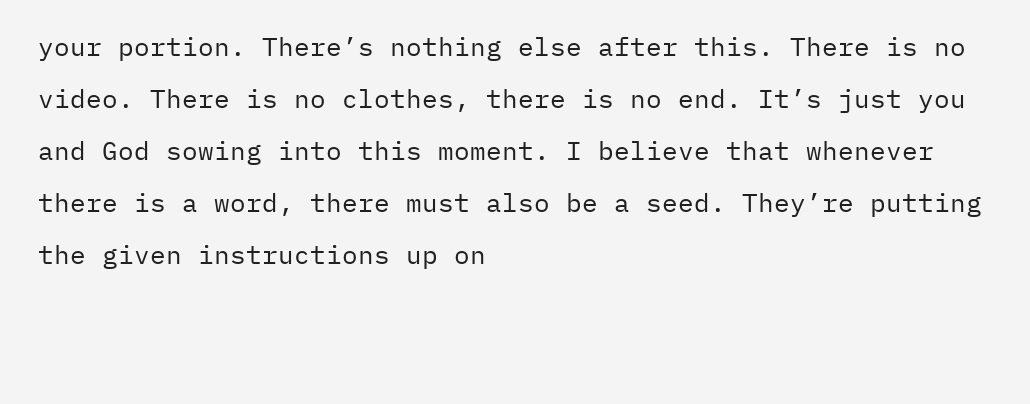your portion. There’s nothing else after this. There is no video. There is no clothes, there is no end. It’s just you and God sowing into this moment. I believe that whenever there is a word, there must also be a seed. They’re putting the given instructions up on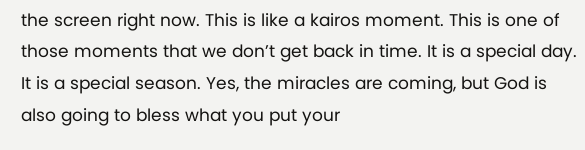the screen right now. This is like a kairos moment. This is one of those moments that we don’t get back in time. It is a special day. It is a special season. Yes, the miracles are coming, but God is also going to bless what you put your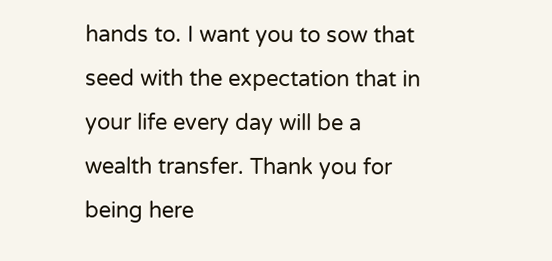hands to. I want you to sow that seed with the expectation that in your life every day will be a wealth transfer. Thank you for being here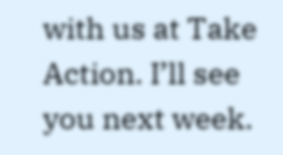with us at Take Action. I’ll see you next week.